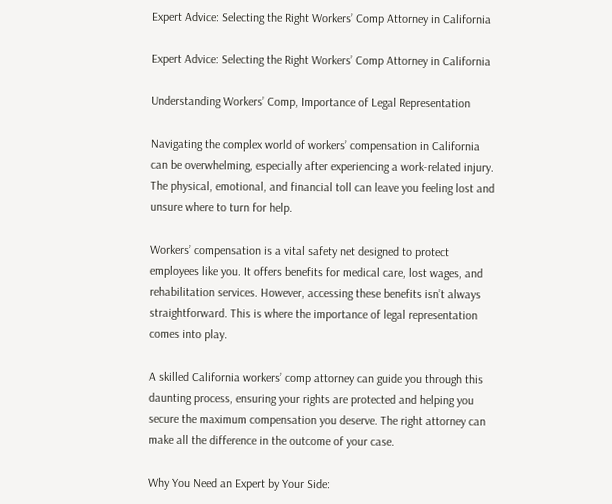Expert Advice: Selecting the Right Workers’ Comp Attorney in California

Expert Advice: Selecting the Right Workers’ Comp Attorney in California

Understanding Workers’ Comp, Importance of Legal Representation

Navigating the complex world of workers’ compensation in California can be overwhelming, especially after experiencing a work-related injury. The physical, emotional, and financial toll can leave you feeling lost and unsure where to turn for help.

Workers’ compensation is a vital safety net designed to protect employees like you. It offers benefits for medical care, lost wages, and rehabilitation services. However, accessing these benefits isn’t always straightforward. This is where the importance of legal representation comes into play.

A skilled California workers’ comp attorney can guide you through this daunting process, ensuring your rights are protected and helping you secure the maximum compensation you deserve. The right attorney can make all the difference in the outcome of your case.

Why You Need an Expert by Your Side: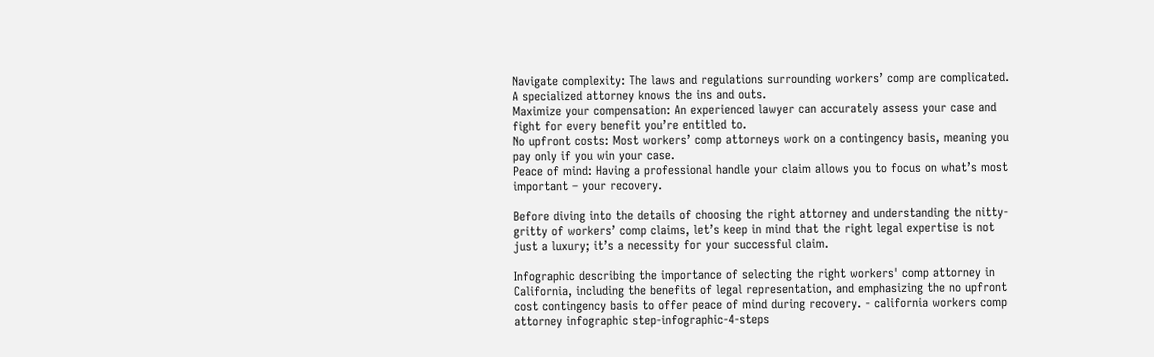Navigate complexity: The laws and regulations surrounding workers’ comp are complicated. A specialized attorney knows the ins and outs.
Maximize your compensation: An experienced lawyer can accurately assess your case and fight for every benefit you’re entitled to.
No upfront costs: Most workers’ comp attorneys work on a contingency basis, meaning you pay only if you win your case.
Peace of mind: Having a professional handle your claim allows you to focus on what’s most important – your recovery.

Before diving into the details of choosing the right attorney and understanding the nitty-gritty of workers’ comp claims, let’s keep in mind that the right legal expertise is not just a luxury; it’s a necessity for your successful claim.

Infographic describing the importance of selecting the right workers' comp attorney in California, including the benefits of legal representation, and emphasizing the no upfront cost contingency basis to offer peace of mind during recovery. - california workers comp attorney infographic step-infographic-4-steps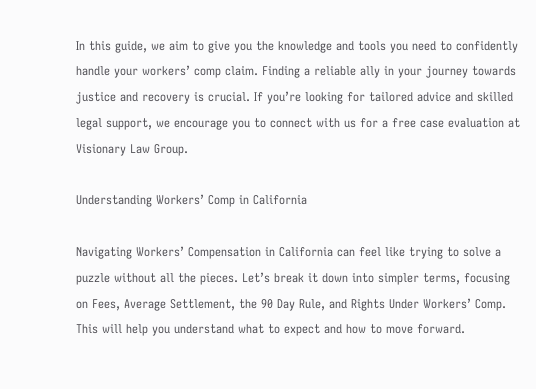In this guide, we aim to give you the knowledge and tools you need to confidently handle your workers’ comp claim. Finding a reliable ally in your journey towards justice and recovery is crucial. If you’re looking for tailored advice and skilled legal support, we encourage you to connect with us for a free case evaluation at Visionary Law Group.

Understanding Workers’ Comp in California

Navigating Workers’ Compensation in California can feel like trying to solve a puzzle without all the pieces. Let’s break it down into simpler terms, focusing on Fees, Average Settlement, the 90 Day Rule, and Rights Under Workers’ Comp. This will help you understand what to expect and how to move forward.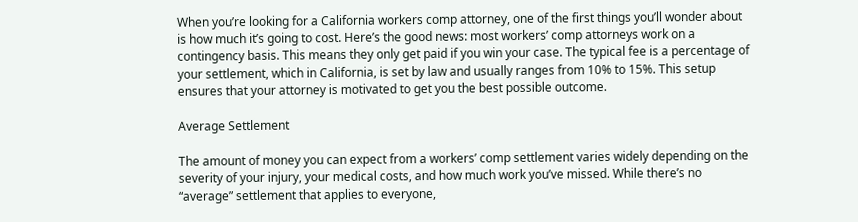When you’re looking for a California workers comp attorney, one of the first things you’ll wonder about is how much it’s going to cost. Here’s the good news: most workers’ comp attorneys work on a contingency basis. This means they only get paid if you win your case. The typical fee is a percentage of your settlement, which in California, is set by law and usually ranges from 10% to 15%. This setup ensures that your attorney is motivated to get you the best possible outcome.

Average Settlement

The amount of money you can expect from a workers’ comp settlement varies widely depending on the severity of your injury, your medical costs, and how much work you’ve missed. While there’s no “average” settlement that applies to everyone,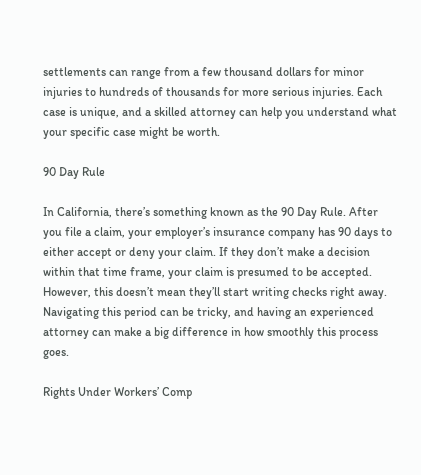settlements can range from a few thousand dollars for minor injuries to hundreds of thousands for more serious injuries. Each case is unique, and a skilled attorney can help you understand what your specific case might be worth.

90 Day Rule

In California, there’s something known as the 90 Day Rule. After you file a claim, your employer’s insurance company has 90 days to either accept or deny your claim. If they don’t make a decision within that time frame, your claim is presumed to be accepted. However, this doesn’t mean they’ll start writing checks right away. Navigating this period can be tricky, and having an experienced attorney can make a big difference in how smoothly this process goes.

Rights Under Workers’ Comp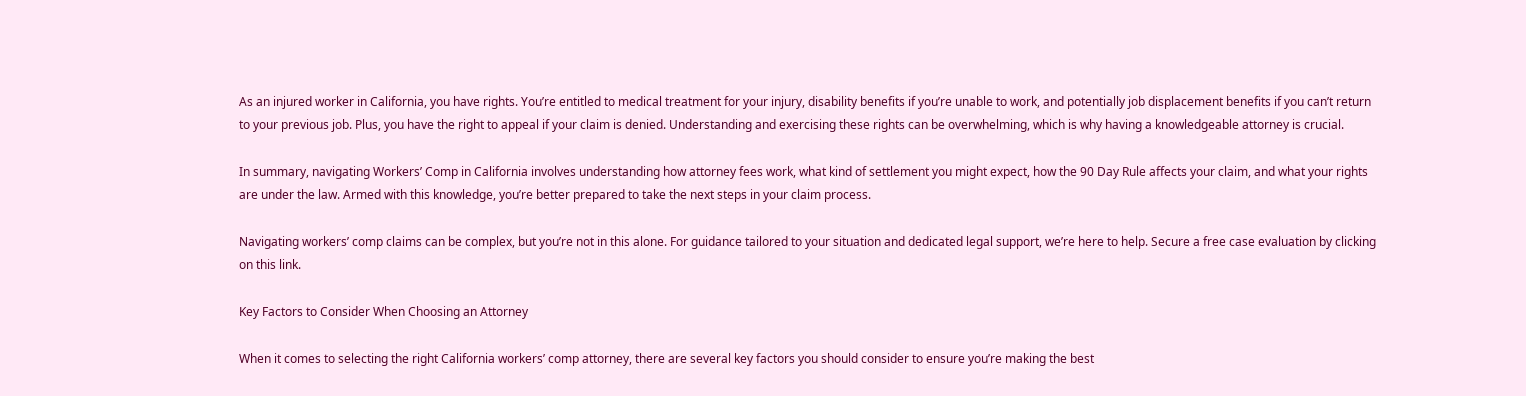As an injured worker in California, you have rights. You’re entitled to medical treatment for your injury, disability benefits if you’re unable to work, and potentially job displacement benefits if you can’t return to your previous job. Plus, you have the right to appeal if your claim is denied. Understanding and exercising these rights can be overwhelming, which is why having a knowledgeable attorney is crucial.

In summary, navigating Workers’ Comp in California involves understanding how attorney fees work, what kind of settlement you might expect, how the 90 Day Rule affects your claim, and what your rights are under the law. Armed with this knowledge, you’re better prepared to take the next steps in your claim process.

Navigating workers’ comp claims can be complex, but you’re not in this alone. For guidance tailored to your situation and dedicated legal support, we’re here to help. Secure a free case evaluation by clicking on this link.

Key Factors to Consider When Choosing an Attorney

When it comes to selecting the right California workers’ comp attorney, there are several key factors you should consider to ensure you’re making the best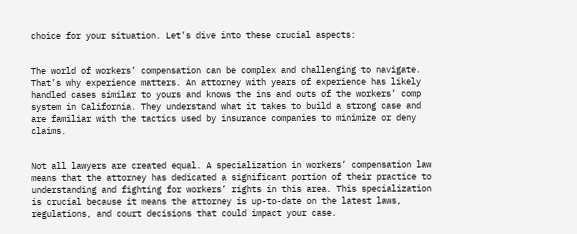choice for your situation. Let’s dive into these crucial aspects:


The world of workers’ compensation can be complex and challenging to navigate. That’s why experience matters. An attorney with years of experience has likely handled cases similar to yours and knows the ins and outs of the workers’ comp system in California. They understand what it takes to build a strong case and are familiar with the tactics used by insurance companies to minimize or deny claims.


Not all lawyers are created equal. A specialization in workers’ compensation law means that the attorney has dedicated a significant portion of their practice to understanding and fighting for workers’ rights in this area. This specialization is crucial because it means the attorney is up-to-date on the latest laws, regulations, and court decisions that could impact your case.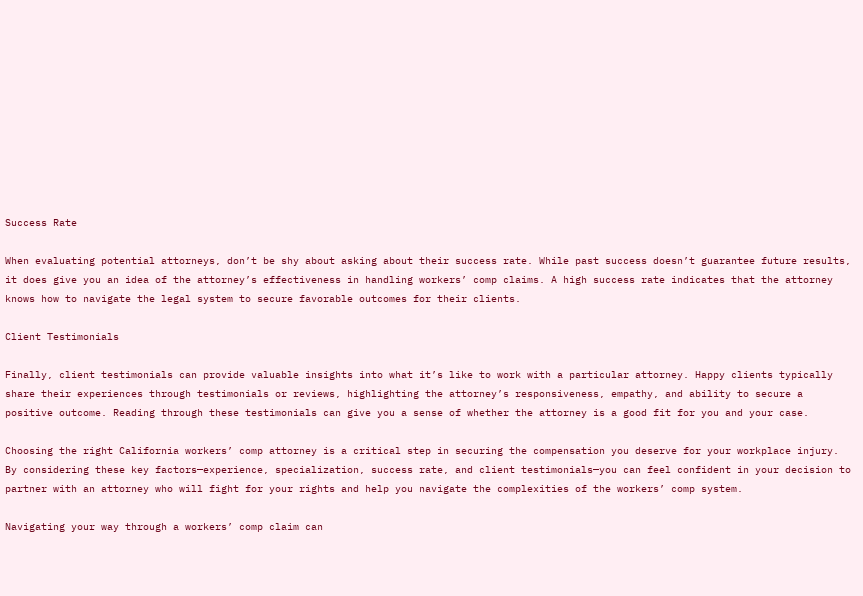Success Rate

When evaluating potential attorneys, don’t be shy about asking about their success rate. While past success doesn’t guarantee future results, it does give you an idea of the attorney’s effectiveness in handling workers’ comp claims. A high success rate indicates that the attorney knows how to navigate the legal system to secure favorable outcomes for their clients.

Client Testimonials

Finally, client testimonials can provide valuable insights into what it’s like to work with a particular attorney. Happy clients typically share their experiences through testimonials or reviews, highlighting the attorney’s responsiveness, empathy, and ability to secure a positive outcome. Reading through these testimonials can give you a sense of whether the attorney is a good fit for you and your case.

Choosing the right California workers’ comp attorney is a critical step in securing the compensation you deserve for your workplace injury. By considering these key factors—experience, specialization, success rate, and client testimonials—you can feel confident in your decision to partner with an attorney who will fight for your rights and help you navigate the complexities of the workers’ comp system.

Navigating your way through a workers’ comp claim can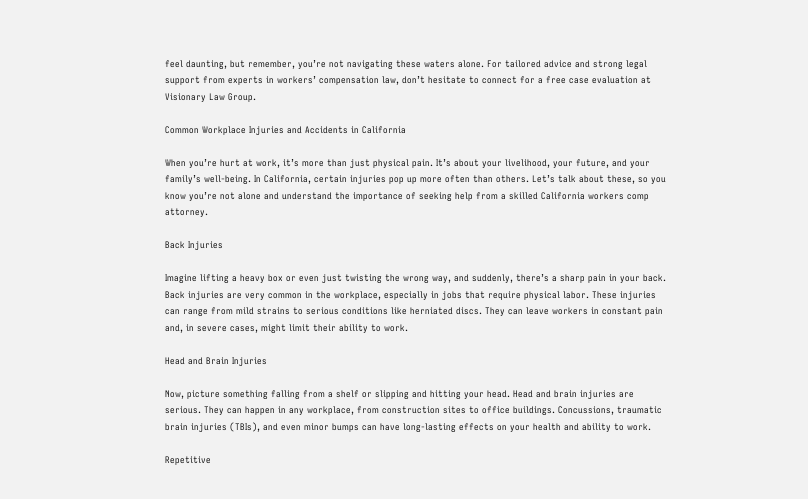feel daunting, but remember, you’re not navigating these waters alone. For tailored advice and strong legal support from experts in workers’ compensation law, don’t hesitate to connect for a free case evaluation at Visionary Law Group.

Common Workplace Injuries and Accidents in California

When you’re hurt at work, it’s more than just physical pain. It’s about your livelihood, your future, and your family’s well-being. In California, certain injuries pop up more often than others. Let’s talk about these, so you know you’re not alone and understand the importance of seeking help from a skilled California workers comp attorney.

Back Injuries

Imagine lifting a heavy box or even just twisting the wrong way, and suddenly, there’s a sharp pain in your back. Back injuries are very common in the workplace, especially in jobs that require physical labor. These injuries can range from mild strains to serious conditions like herniated discs. They can leave workers in constant pain and, in severe cases, might limit their ability to work.

Head and Brain Injuries

Now, picture something falling from a shelf or slipping and hitting your head. Head and brain injuries are serious. They can happen in any workplace, from construction sites to office buildings. Concussions, traumatic brain injuries (TBIs), and even minor bumps can have long-lasting effects on your health and ability to work.

Repetitive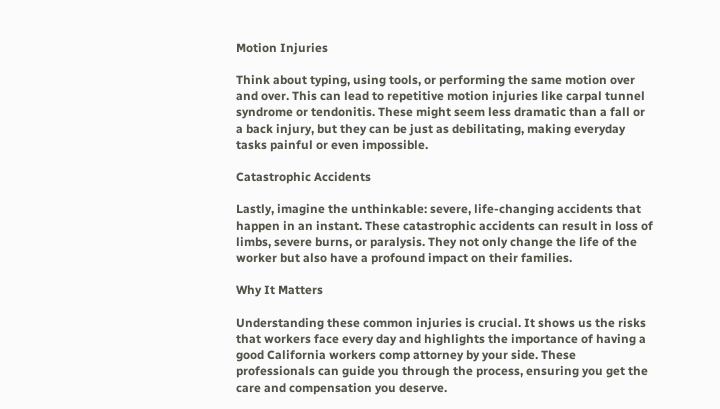Motion Injuries

Think about typing, using tools, or performing the same motion over and over. This can lead to repetitive motion injuries like carpal tunnel syndrome or tendonitis. These might seem less dramatic than a fall or a back injury, but they can be just as debilitating, making everyday tasks painful or even impossible.

Catastrophic Accidents

Lastly, imagine the unthinkable: severe, life-changing accidents that happen in an instant. These catastrophic accidents can result in loss of limbs, severe burns, or paralysis. They not only change the life of the worker but also have a profound impact on their families.

Why It Matters

Understanding these common injuries is crucial. It shows us the risks that workers face every day and highlights the importance of having a good California workers comp attorney by your side. These professionals can guide you through the process, ensuring you get the care and compensation you deserve.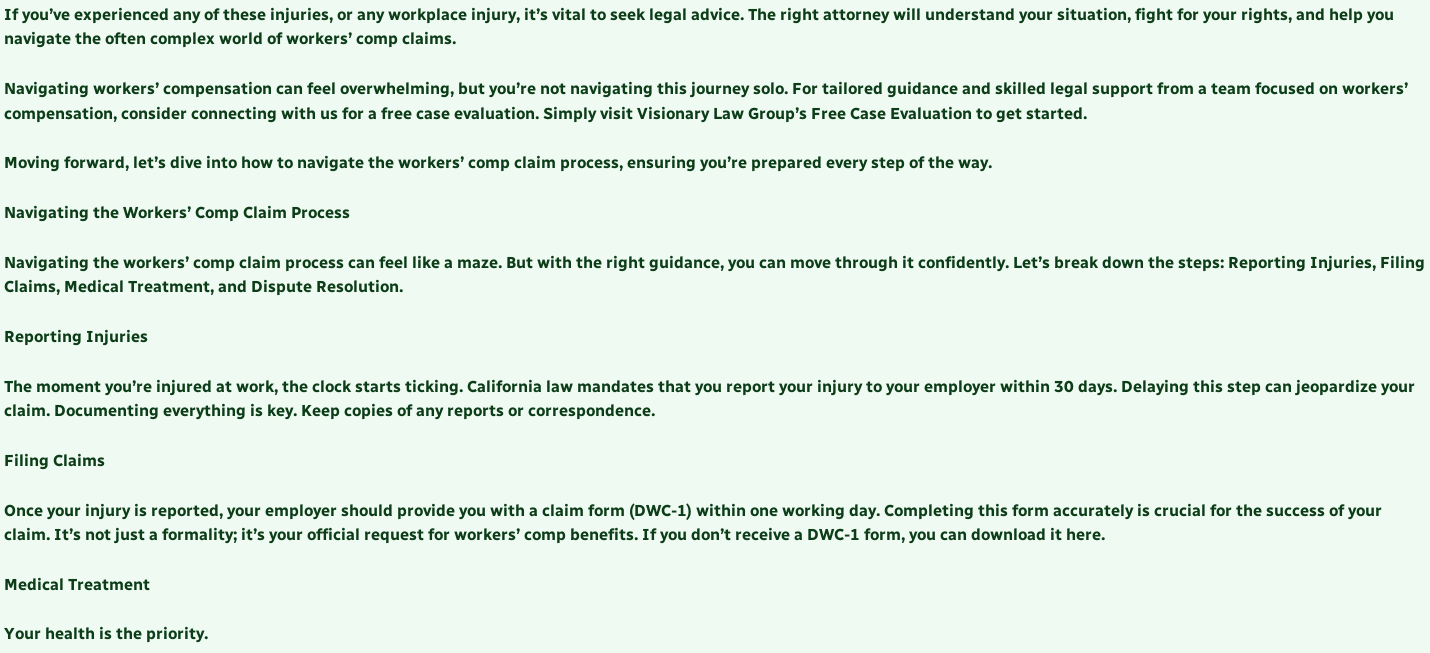If you’ve experienced any of these injuries, or any workplace injury, it’s vital to seek legal advice. The right attorney will understand your situation, fight for your rights, and help you navigate the often complex world of workers’ comp claims.

Navigating workers’ compensation can feel overwhelming, but you’re not navigating this journey solo. For tailored guidance and skilled legal support from a team focused on workers’ compensation, consider connecting with us for a free case evaluation. Simply visit Visionary Law Group’s Free Case Evaluation to get started.

Moving forward, let’s dive into how to navigate the workers’ comp claim process, ensuring you’re prepared every step of the way.

Navigating the Workers’ Comp Claim Process

Navigating the workers’ comp claim process can feel like a maze. But with the right guidance, you can move through it confidently. Let’s break down the steps: Reporting Injuries, Filing Claims, Medical Treatment, and Dispute Resolution.

Reporting Injuries

The moment you’re injured at work, the clock starts ticking. California law mandates that you report your injury to your employer within 30 days. Delaying this step can jeopardize your claim. Documenting everything is key. Keep copies of any reports or correspondence.

Filing Claims

Once your injury is reported, your employer should provide you with a claim form (DWC-1) within one working day. Completing this form accurately is crucial for the success of your claim. It’s not just a formality; it’s your official request for workers’ comp benefits. If you don’t receive a DWC-1 form, you can download it here.

Medical Treatment

Your health is the priority.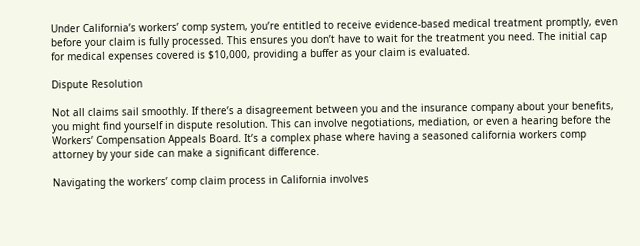Under California’s workers’ comp system, you’re entitled to receive evidence-based medical treatment promptly, even before your claim is fully processed. This ensures you don’t have to wait for the treatment you need. The initial cap for medical expenses covered is $10,000, providing a buffer as your claim is evaluated.

Dispute Resolution

Not all claims sail smoothly. If there’s a disagreement between you and the insurance company about your benefits, you might find yourself in dispute resolution. This can involve negotiations, mediation, or even a hearing before the Workers’ Compensation Appeals Board. It’s a complex phase where having a seasoned california workers comp attorney by your side can make a significant difference.

Navigating the workers’ comp claim process in California involves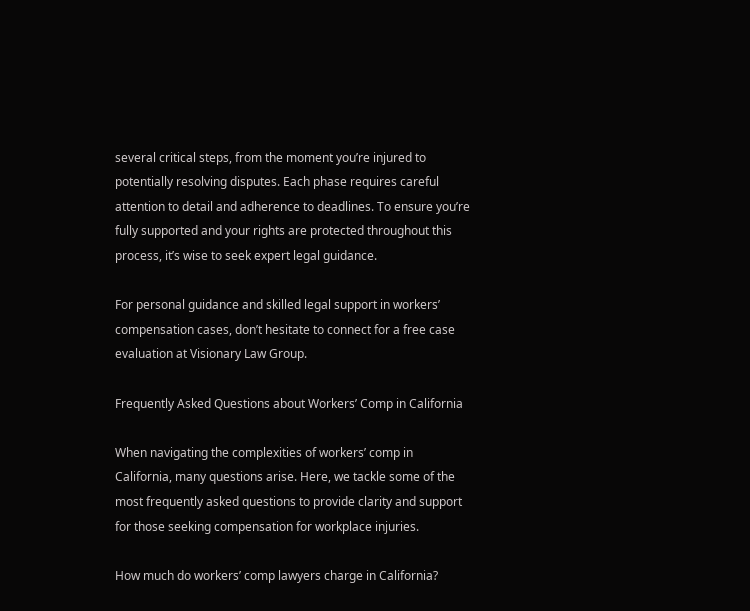several critical steps, from the moment you’re injured to potentially resolving disputes. Each phase requires careful attention to detail and adherence to deadlines. To ensure you’re fully supported and your rights are protected throughout this process, it’s wise to seek expert legal guidance.

For personal guidance and skilled legal support in workers’ compensation cases, don’t hesitate to connect for a free case evaluation at Visionary Law Group.

Frequently Asked Questions about Workers’ Comp in California

When navigating the complexities of workers’ comp in California, many questions arise. Here, we tackle some of the most frequently asked questions to provide clarity and support for those seeking compensation for workplace injuries.

How much do workers’ comp lawyers charge in California?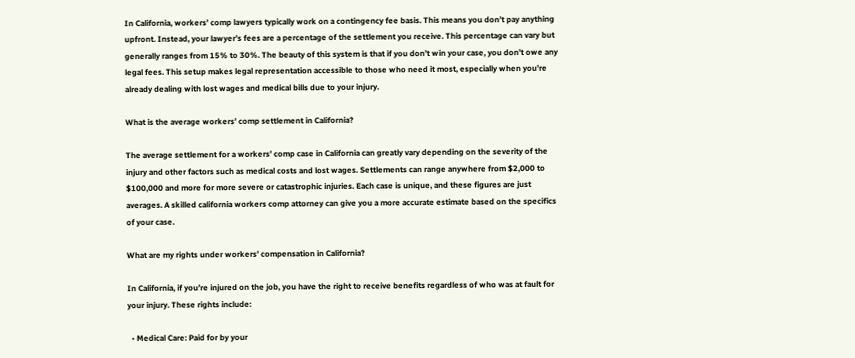In California, workers’ comp lawyers typically work on a contingency fee basis. This means you don’t pay anything upfront. Instead, your lawyer’s fees are a percentage of the settlement you receive. This percentage can vary but generally ranges from 15% to 30%. The beauty of this system is that if you don’t win your case, you don’t owe any legal fees. This setup makes legal representation accessible to those who need it most, especially when you’re already dealing with lost wages and medical bills due to your injury.

What is the average workers’ comp settlement in California?

The average settlement for a workers’ comp case in California can greatly vary depending on the severity of the injury and other factors such as medical costs and lost wages. Settlements can range anywhere from $2,000 to $100,000 and more for more severe or catastrophic injuries. Each case is unique, and these figures are just averages. A skilled california workers comp attorney can give you a more accurate estimate based on the specifics of your case.

What are my rights under workers’ compensation in California?

In California, if you’re injured on the job, you have the right to receive benefits regardless of who was at fault for your injury. These rights include:

  • Medical Care: Paid for by your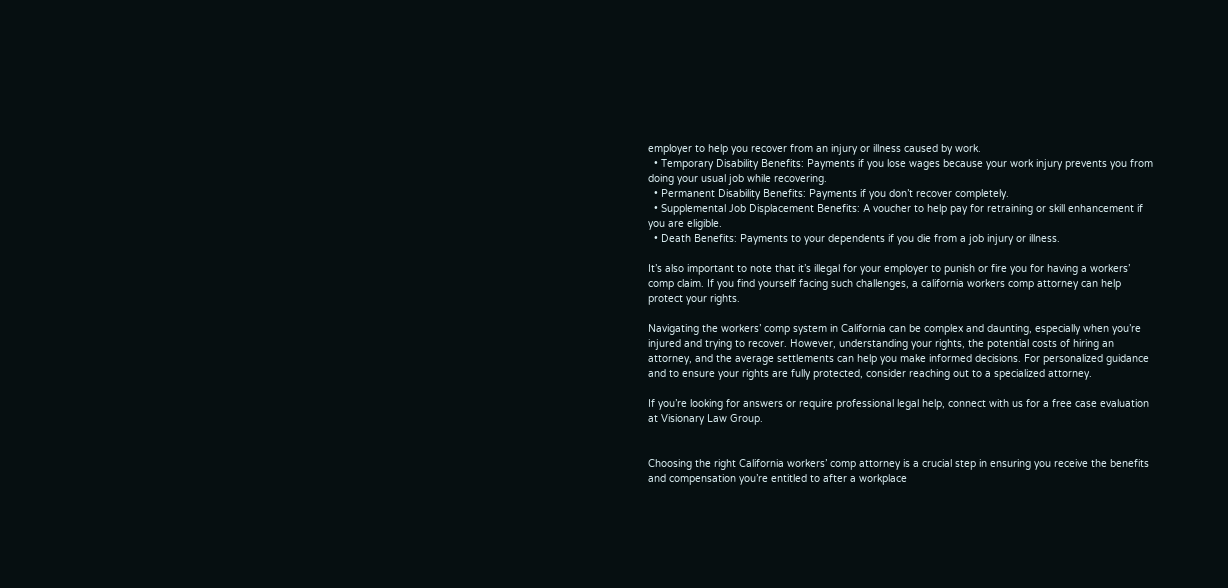employer to help you recover from an injury or illness caused by work.
  • Temporary Disability Benefits: Payments if you lose wages because your work injury prevents you from doing your usual job while recovering.
  • Permanent Disability Benefits: Payments if you don’t recover completely.
  • Supplemental Job Displacement Benefits: A voucher to help pay for retraining or skill enhancement if you are eligible.
  • Death Benefits: Payments to your dependents if you die from a job injury or illness.

It’s also important to note that it’s illegal for your employer to punish or fire you for having a workers’ comp claim. If you find yourself facing such challenges, a california workers comp attorney can help protect your rights.

Navigating the workers’ comp system in California can be complex and daunting, especially when you’re injured and trying to recover. However, understanding your rights, the potential costs of hiring an attorney, and the average settlements can help you make informed decisions. For personalized guidance and to ensure your rights are fully protected, consider reaching out to a specialized attorney.

If you’re looking for answers or require professional legal help, connect with us for a free case evaluation at Visionary Law Group.


Choosing the right California workers’ comp attorney is a crucial step in ensuring you receive the benefits and compensation you’re entitled to after a workplace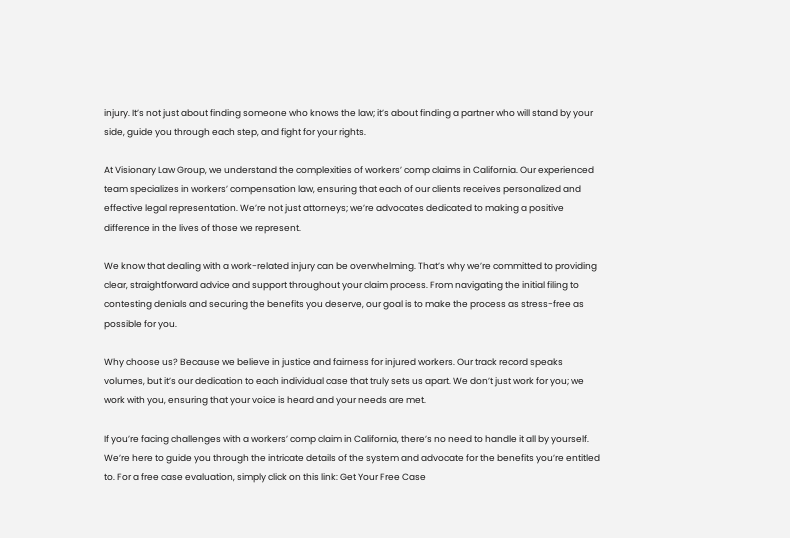injury. It’s not just about finding someone who knows the law; it’s about finding a partner who will stand by your side, guide you through each step, and fight for your rights.

At Visionary Law Group, we understand the complexities of workers’ comp claims in California. Our experienced team specializes in workers’ compensation law, ensuring that each of our clients receives personalized and effective legal representation. We’re not just attorneys; we’re advocates dedicated to making a positive difference in the lives of those we represent.

We know that dealing with a work-related injury can be overwhelming. That’s why we’re committed to providing clear, straightforward advice and support throughout your claim process. From navigating the initial filing to contesting denials and securing the benefits you deserve, our goal is to make the process as stress-free as possible for you.

Why choose us? Because we believe in justice and fairness for injured workers. Our track record speaks volumes, but it’s our dedication to each individual case that truly sets us apart. We don’t just work for you; we work with you, ensuring that your voice is heard and your needs are met.

If you’re facing challenges with a workers’ comp claim in California, there’s no need to handle it all by yourself. We’re here to guide you through the intricate details of the system and advocate for the benefits you’re entitled to. For a free case evaluation, simply click on this link: Get Your Free Case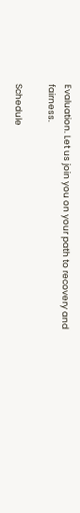Evaluation. Let us join you on your path to recovery and fairness.

Schedule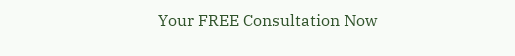Your FREE Consultation Now